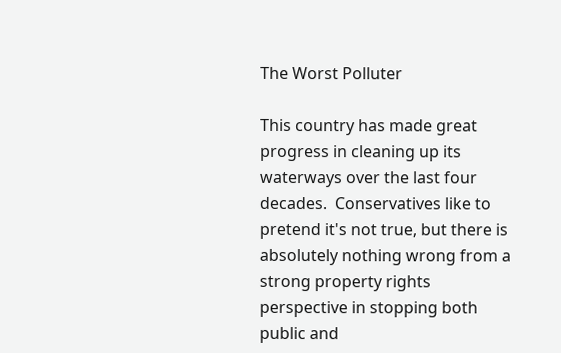The Worst Polluter

This country has made great progress in cleaning up its waterways over the last four decades.  Conservatives like to pretend it's not true, but there is absolutely nothing wrong from a strong property rights perspective in stopping both public and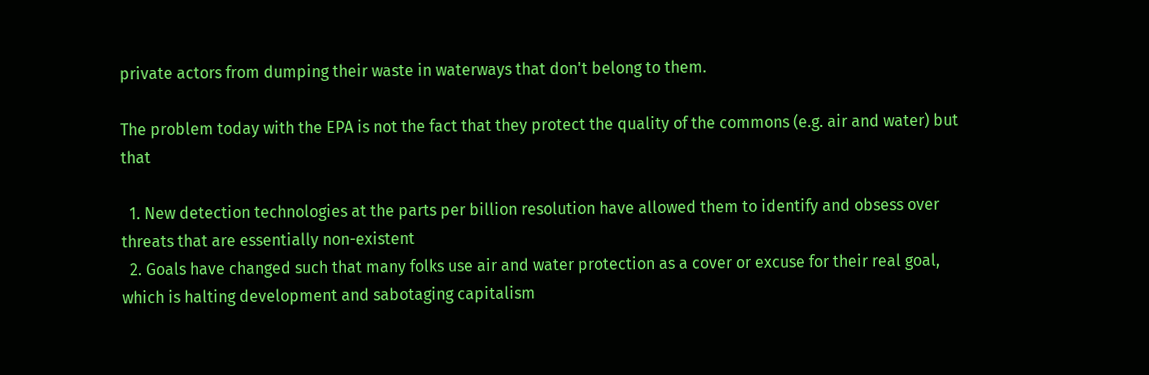private actors from dumping their waste in waterways that don't belong to them.

The problem today with the EPA is not the fact that they protect the quality of the commons (e.g. air and water) but that

  1. New detection technologies at the parts per billion resolution have allowed them to identify and obsess over threats that are essentially non-existent
  2. Goals have changed such that many folks use air and water protection as a cover or excuse for their real goal, which is halting development and sabotaging capitalism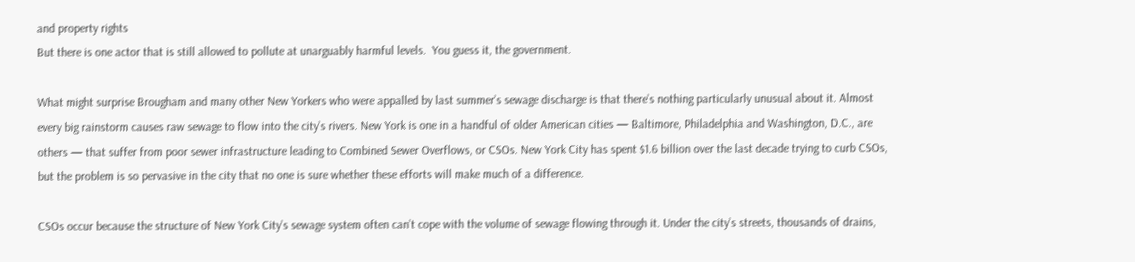and property rights
But there is one actor that is still allowed to pollute at unarguably harmful levels.  You guess it, the government.

What might surprise Brougham and many other New Yorkers who were appalled by last summer’s sewage discharge is that there’s nothing particularly unusual about it. Almost every big rainstorm causes raw sewage to flow into the city’s rivers. New York is one in a handful of older American cities — Baltimore, Philadelphia and Washington, D.C., are others — that suffer from poor sewer infrastructure leading to Combined Sewer Overflows, or CSOs. New York City has spent $1.6 billion over the last decade trying to curb CSOs, but the problem is so pervasive in the city that no one is sure whether these efforts will make much of a difference.

CSOs occur because the structure of New York City’s sewage system often can’t cope with the volume of sewage flowing through it. Under the city’s streets, thousands of drains,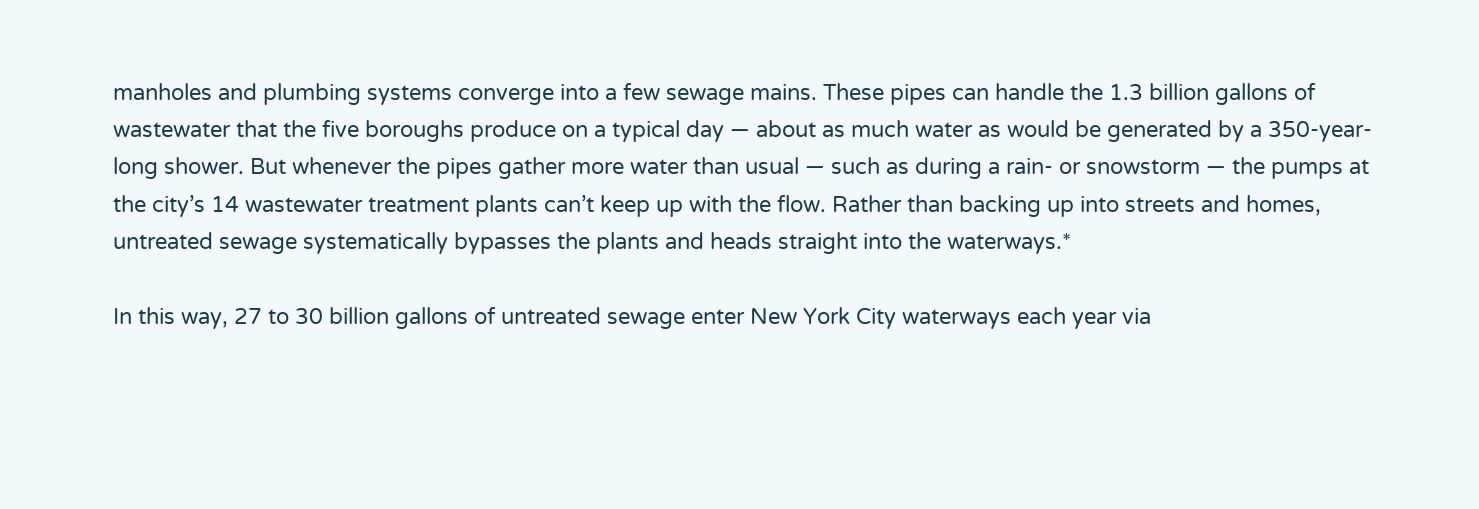manholes and plumbing systems converge into a few sewage mains. These pipes can handle the 1.3 billion gallons of wastewater that the five boroughs produce on a typical day — about as much water as would be generated by a 350-year-long shower. But whenever the pipes gather more water than usual — such as during a rain- or snowstorm — the pumps at the city’s 14 wastewater treatment plants can’t keep up with the flow. Rather than backing up into streets and homes, untreated sewage systematically bypasses the plants and heads straight into the waterways.*

In this way, 27 to 30 billion gallons of untreated sewage enter New York City waterways each year via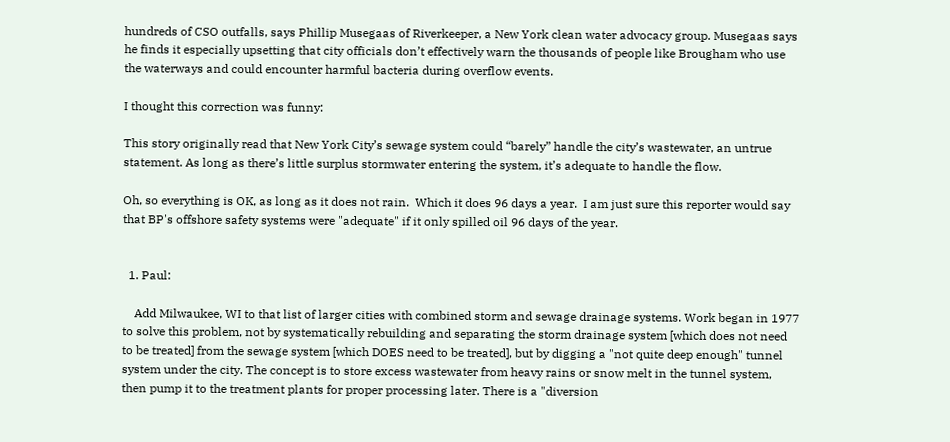hundreds of CSO outfalls, says Phillip Musegaas of Riverkeeper, a New York clean water advocacy group. Musegaas says he finds it especially upsetting that city officials don’t effectively warn the thousands of people like Brougham who use the waterways and could encounter harmful bacteria during overflow events.

I thought this correction was funny:

This story originally read that New York City’s sewage system could “barely” handle the city’s wastewater, an untrue statement. As long as there’s little surplus stormwater entering the system, it’s adequate to handle the flow.

Oh, so everything is OK, as long as it does not rain.  Which it does 96 days a year.  I am just sure this reporter would say that BP's offshore safety systems were "adequate" if it only spilled oil 96 days of the year.


  1. Paul:

    Add Milwaukee, WI to that list of larger cities with combined storm and sewage drainage systems. Work began in 1977 to solve this problem, not by systematically rebuilding and separating the storm drainage system [which does not need to be treated] from the sewage system [which DOES need to be treated], but by digging a "not quite deep enough" tunnel system under the city. The concept is to store excess wastewater from heavy rains or snow melt in the tunnel system, then pump it to the treatment plants for proper processing later. There is a "diversion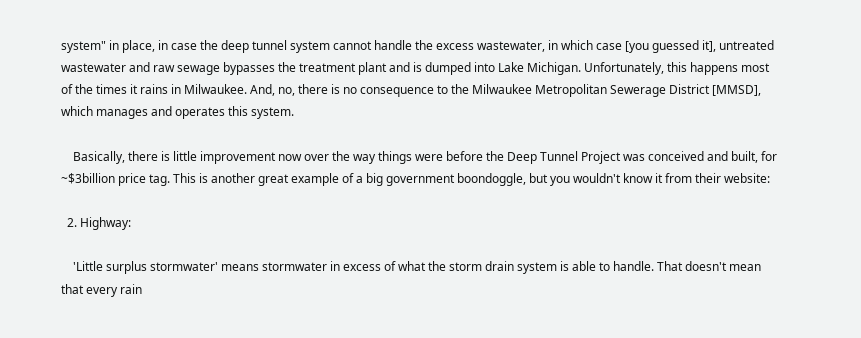system" in place, in case the deep tunnel system cannot handle the excess wastewater, in which case [you guessed it], untreated wastewater and raw sewage bypasses the treatment plant and is dumped into Lake Michigan. Unfortunately, this happens most of the times it rains in Milwaukee. And, no, there is no consequence to the Milwaukee Metropolitan Sewerage District [MMSD], which manages and operates this system.

    Basically, there is little improvement now over the way things were before the Deep Tunnel Project was conceived and built, for ~$3billion price tag. This is another great example of a big government boondoggle, but you wouldn't know it from their website:

  2. Highway:

    'Little surplus stormwater' means stormwater in excess of what the storm drain system is able to handle. That doesn't mean that every rain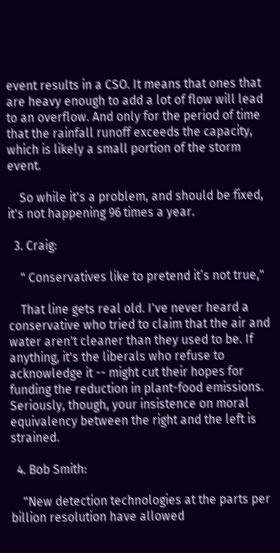event results in a CSO. It means that ones that are heavy enough to add a lot of flow will lead to an overflow. And only for the period of time that the rainfall runoff exceeds the capacity, which is likely a small portion of the storm event.

    So while it's a problem, and should be fixed, it's not happening 96 times a year.

  3. Craig:

    " Conservatives like to pretend it’s not true,"

    That line gets real old. I've never heard a conservative who tried to claim that the air and water aren't cleaner than they used to be. If anything, it's the liberals who refuse to acknowledge it -- might cut their hopes for funding the reduction in plant-food emissions. Seriously, though, your insistence on moral equivalency between the right and the left is strained.

  4. Bob Smith:

    "New detection technologies at the parts per billion resolution have allowed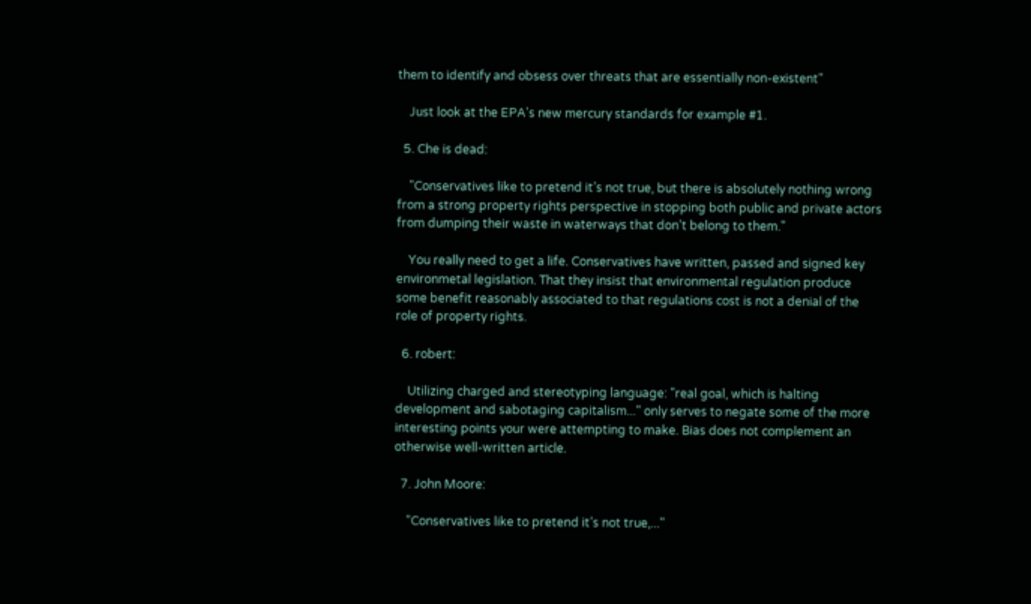them to identify and obsess over threats that are essentially non-existent"

    Just look at the EPA's new mercury standards for example #1.

  5. Che is dead:

    "Conservatives like to pretend it’s not true, but there is absolutely nothing wrong from a strong property rights perspective in stopping both public and private actors from dumping their waste in waterways that don’t belong to them."

    You really need to get a life. Conservatives have written, passed and signed key environmetal legislation. That they insist that environmental regulation produce some benefit reasonably associated to that regulations cost is not a denial of the role of property rights.

  6. robert:

    Utilizing charged and stereotyping language: "real goal, which is halting development and sabotaging capitalism..." only serves to negate some of the more interesting points your were attempting to make. Bias does not complement an otherwise well-written article.

  7. John Moore:

    "Conservatives like to pretend it’s not true,..."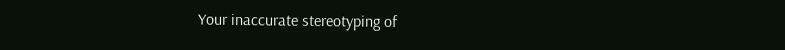Your inaccurate stereotyping of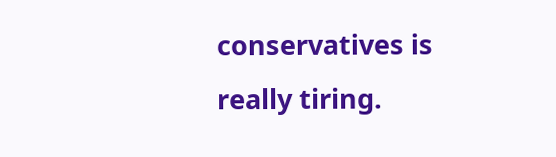conservatives is really tiring.